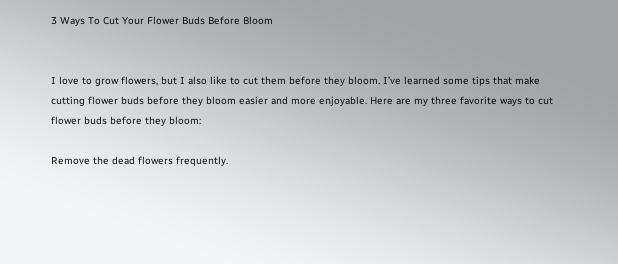3 Ways To Cut Your Flower Buds Before Bloom


I love to grow flowers, but I also like to cut them before they bloom. I’ve learned some tips that make cutting flower buds before they bloom easier and more enjoyable. Here are my three favorite ways to cut flower buds before they bloom:

Remove the dead flowers frequently.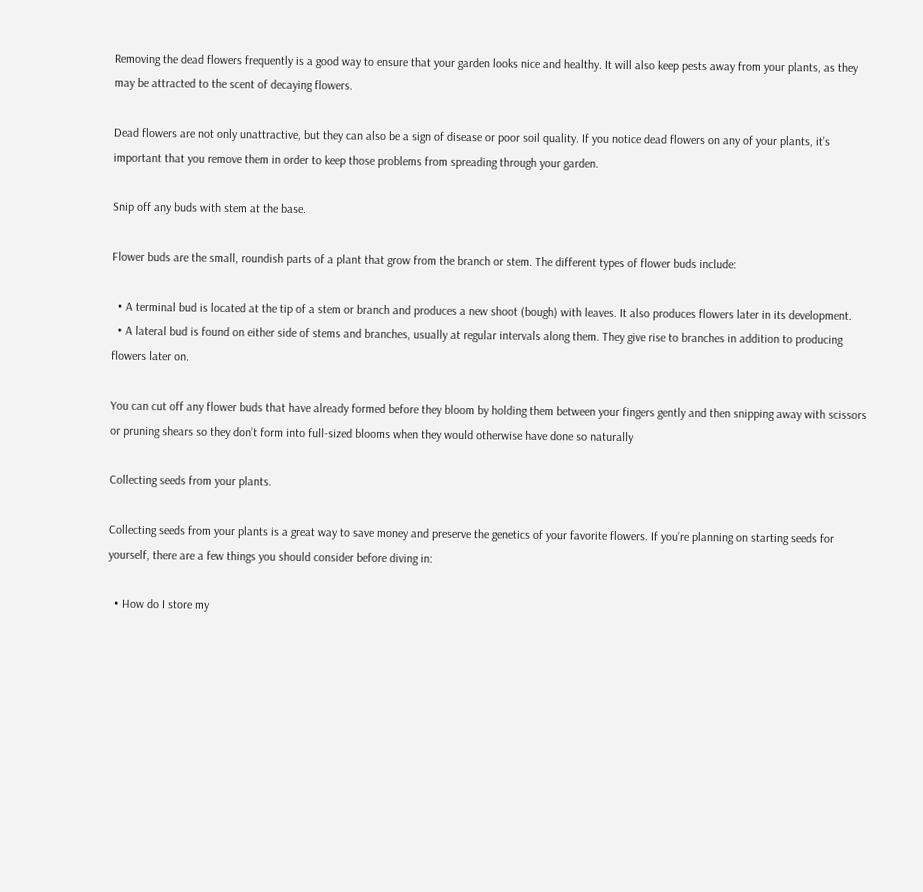Removing the dead flowers frequently is a good way to ensure that your garden looks nice and healthy. It will also keep pests away from your plants, as they may be attracted to the scent of decaying flowers.

Dead flowers are not only unattractive, but they can also be a sign of disease or poor soil quality. If you notice dead flowers on any of your plants, it’s important that you remove them in order to keep those problems from spreading through your garden.

Snip off any buds with stem at the base.

Flower buds are the small, roundish parts of a plant that grow from the branch or stem. The different types of flower buds include:

  • A terminal bud is located at the tip of a stem or branch and produces a new shoot (bough) with leaves. It also produces flowers later in its development.
  • A lateral bud is found on either side of stems and branches, usually at regular intervals along them. They give rise to branches in addition to producing flowers later on.

You can cut off any flower buds that have already formed before they bloom by holding them between your fingers gently and then snipping away with scissors or pruning shears so they don’t form into full-sized blooms when they would otherwise have done so naturally

Collecting seeds from your plants.

Collecting seeds from your plants is a great way to save money and preserve the genetics of your favorite flowers. If you’re planning on starting seeds for yourself, there are a few things you should consider before diving in:

  • How do I store my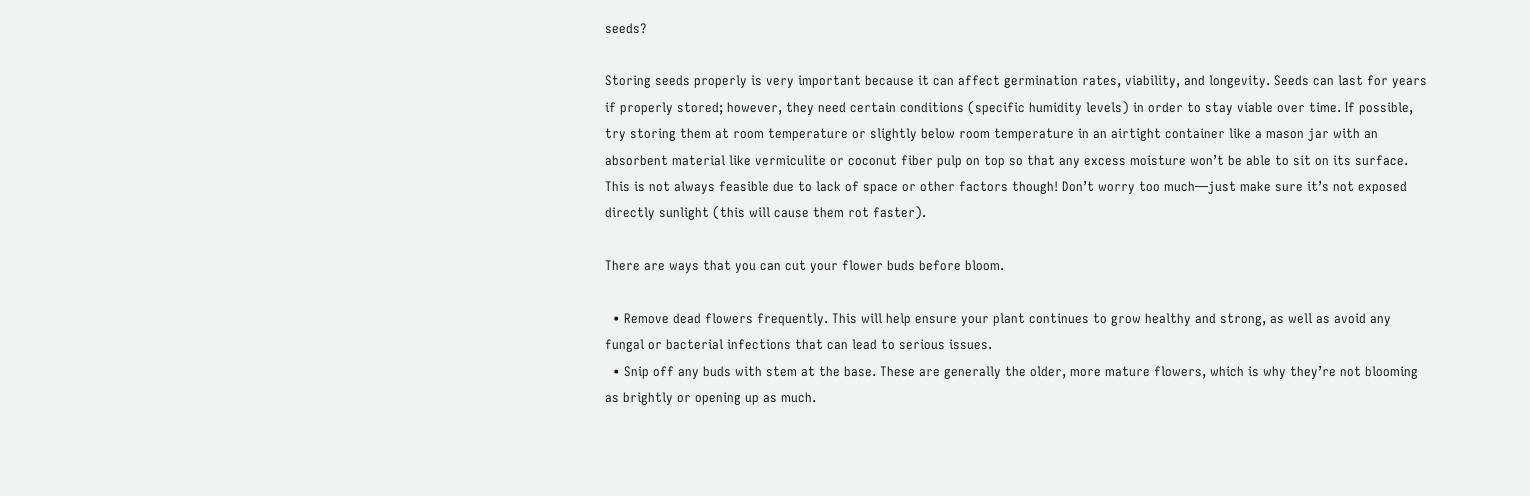seeds?

Storing seeds properly is very important because it can affect germination rates, viability, and longevity. Seeds can last for years if properly stored; however, they need certain conditions (specific humidity levels) in order to stay viable over time. If possible, try storing them at room temperature or slightly below room temperature in an airtight container like a mason jar with an absorbent material like vermiculite or coconut fiber pulp on top so that any excess moisture won’t be able to sit on its surface. This is not always feasible due to lack of space or other factors though! Don’t worry too much—just make sure it’s not exposed directly sunlight (this will cause them rot faster).

There are ways that you can cut your flower buds before bloom.

  • Remove dead flowers frequently. This will help ensure your plant continues to grow healthy and strong, as well as avoid any fungal or bacterial infections that can lead to serious issues.
  • Snip off any buds with stem at the base. These are generally the older, more mature flowers, which is why they’re not blooming as brightly or opening up as much.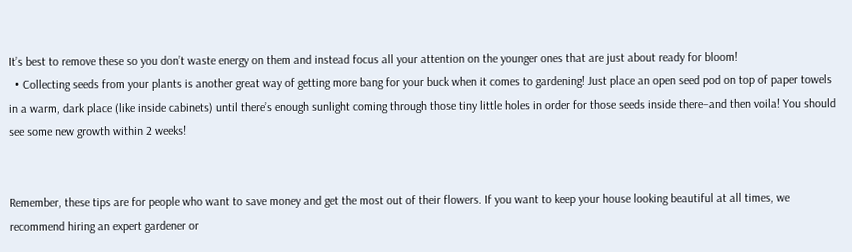It’s best to remove these so you don’t waste energy on them and instead focus all your attention on the younger ones that are just about ready for bloom!
  • Collecting seeds from your plants is another great way of getting more bang for your buck when it comes to gardening! Just place an open seed pod on top of paper towels in a warm, dark place (like inside cabinets) until there’s enough sunlight coming through those tiny little holes in order for those seeds inside there–and then voila! You should see some new growth within 2 weeks!


Remember, these tips are for people who want to save money and get the most out of their flowers. If you want to keep your house looking beautiful at all times, we recommend hiring an expert gardener or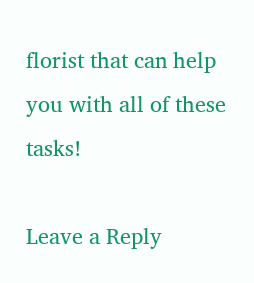florist that can help you with all of these tasks!

Leave a Reply